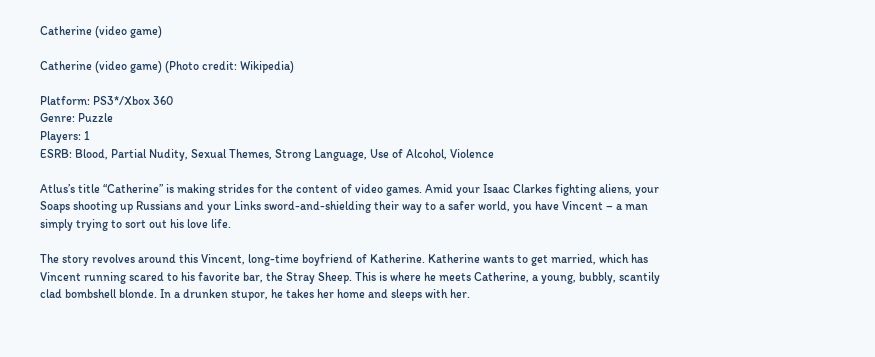Catherine (video game)

Catherine (video game) (Photo credit: Wikipedia)

Platform: PS3*/Xbox 360
Genre: Puzzle
Players: 1
ESRB: Blood, Partial Nudity, Sexual Themes, Strong Language, Use of Alcohol, Violence

Atlus’s title “Catherine” is making strides for the content of video games. Amid your Isaac Clarkes fighting aliens, your Soaps shooting up Russians and your Links sword-and-shielding their way to a safer world, you have Vincent – a man simply trying to sort out his love life.

The story revolves around this Vincent, long-time boyfriend of Katherine. Katherine wants to get married, which has Vincent running scared to his favorite bar, the Stray Sheep. This is where he meets Catherine, a young, bubbly, scantily clad bombshell blonde. In a drunken stupor, he takes her home and sleeps with her.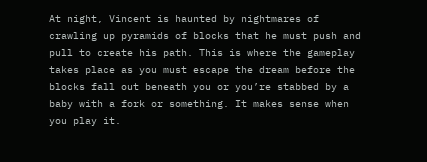At night, Vincent is haunted by nightmares of crawling up pyramids of blocks that he must push and pull to create his path. This is where the gameplay takes place as you must escape the dream before the blocks fall out beneath you or you’re stabbed by a baby with a fork or something. It makes sense when you play it.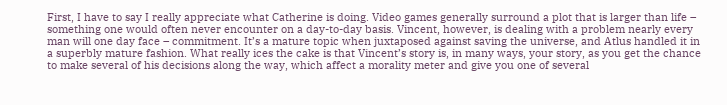First, I have to say I really appreciate what Catherine is doing. Video games generally surround a plot that is larger than life – something one would often never encounter on a day-to-day basis. Vincent, however, is dealing with a problem nearly every man will one day face – commitment. It’s a mature topic when juxtaposed against saving the universe, and Atlus handled it in a superbly mature fashion. What really ices the cake is that Vincent’s story is, in many ways, your story, as you get the chance to make several of his decisions along the way, which affect a morality meter and give you one of several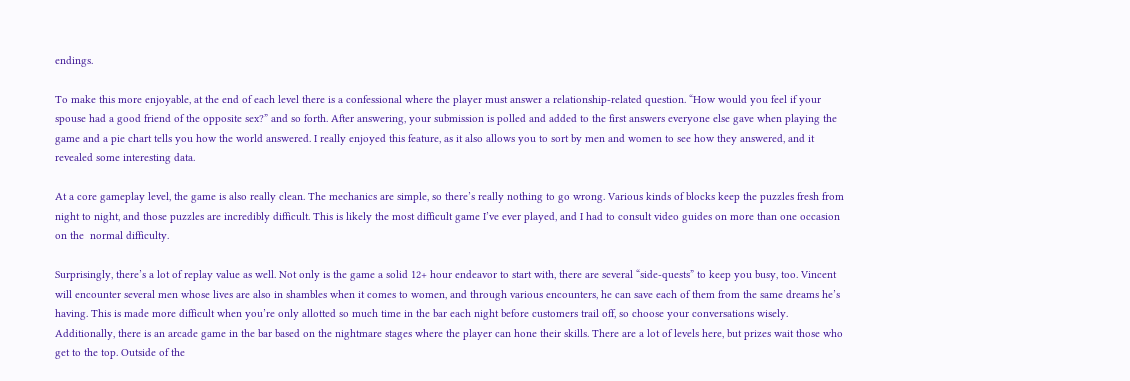endings.

To make this more enjoyable, at the end of each level there is a confessional where the player must answer a relationship-related question. “How would you feel if your spouse had a good friend of the opposite sex?” and so forth. After answering, your submission is polled and added to the first answers everyone else gave when playing the game and a pie chart tells you how the world answered. I really enjoyed this feature, as it also allows you to sort by men and women to see how they answered, and it revealed some interesting data.

At a core gameplay level, the game is also really clean. The mechanics are simple, so there’s really nothing to go wrong. Various kinds of blocks keep the puzzles fresh from night to night, and those puzzles are incredibly difficult. This is likely the most difficult game I’ve ever played, and I had to consult video guides on more than one occasion on the  normal difficulty.

Surprisingly, there’s a lot of replay value as well. Not only is the game a solid 12+ hour endeavor to start with, there are several “side-quests” to keep you busy, too. Vincent will encounter several men whose lives are also in shambles when it comes to women, and through various encounters, he can save each of them from the same dreams he’s having. This is made more difficult when you’re only allotted so much time in the bar each night before customers trail off, so choose your conversations wisely. Additionally, there is an arcade game in the bar based on the nightmare stages where the player can hone their skills. There are a lot of levels here, but prizes wait those who get to the top. Outside of the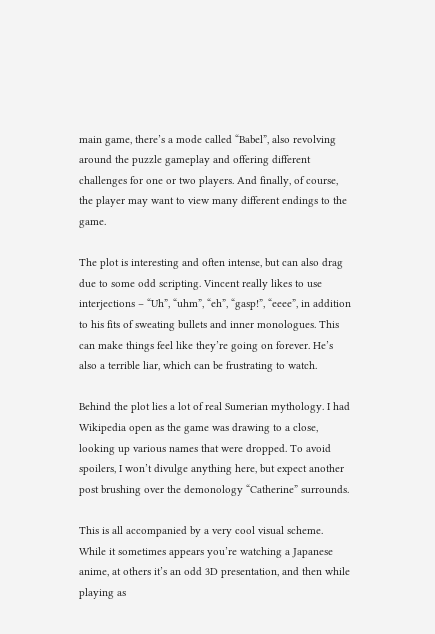main game, there’s a mode called “Babel”, also revolving around the puzzle gameplay and offering different challenges for one or two players. And finally, of course, the player may want to view many different endings to the game.

The plot is interesting and often intense, but can also drag due to some odd scripting. Vincent really likes to use interjections – “Uh”, “uhm”, “eh”, “gasp!”, “eeee”, in addition to his fits of sweating bullets and inner monologues. This can make things feel like they’re going on forever. He’s also a terrible liar, which can be frustrating to watch.

Behind the plot lies a lot of real Sumerian mythology. I had Wikipedia open as the game was drawing to a close, looking up various names that were dropped. To avoid spoilers, I won’t divulge anything here, but expect another post brushing over the demonology “Catherine” surrounds.

This is all accompanied by a very cool visual scheme. While it sometimes appears you’re watching a Japanese anime, at others it’s an odd 3D presentation, and then while playing as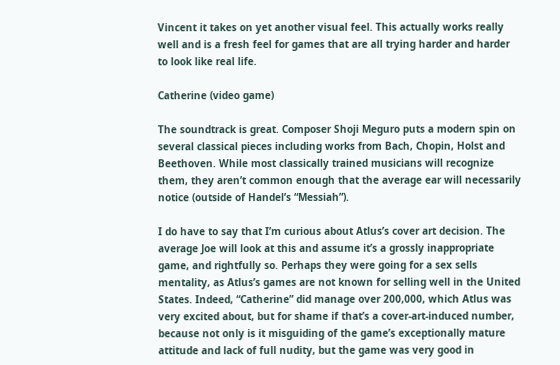Vincent it takes on yet another visual feel. This actually works really well and is a fresh feel for games that are all trying harder and harder to look like real life.

Catherine (video game)

The soundtrack is great. Composer Shoji Meguro puts a modern spin on several classical pieces including works from Bach, Chopin, Holst and Beethoven. While most classically trained musicians will recognize them, they aren’t common enough that the average ear will necessarily notice (outside of Handel’s “Messiah”).

I do have to say that I’m curious about Atlus’s cover art decision. The average Joe will look at this and assume it’s a grossly inappropriate game, and rightfully so. Perhaps they were going for a sex sells mentality, as Atlus’s games are not known for selling well in the United States. Indeed, “Catherine” did manage over 200,000, which Atlus was very excited about, but for shame if that’s a cover-art-induced number, because not only is it misguiding of the game’s exceptionally mature attitude and lack of full nudity, but the game was very good in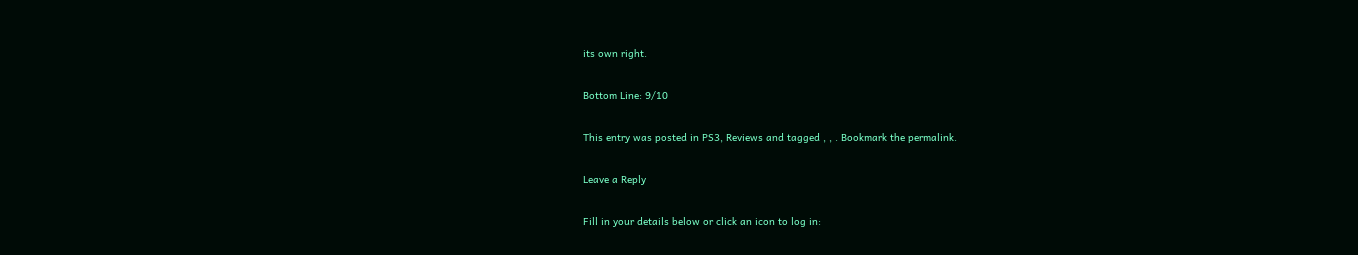its own right.

Bottom Line: 9/10

This entry was posted in PS3, Reviews and tagged , , . Bookmark the permalink.

Leave a Reply

Fill in your details below or click an icon to log in: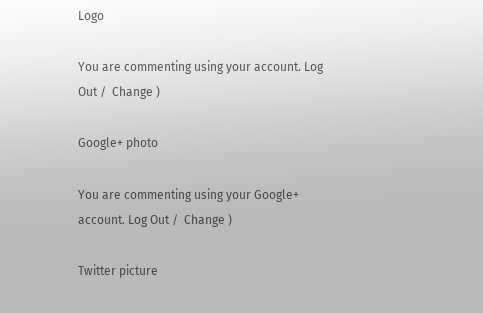Logo

You are commenting using your account. Log Out /  Change )

Google+ photo

You are commenting using your Google+ account. Log Out /  Change )

Twitter picture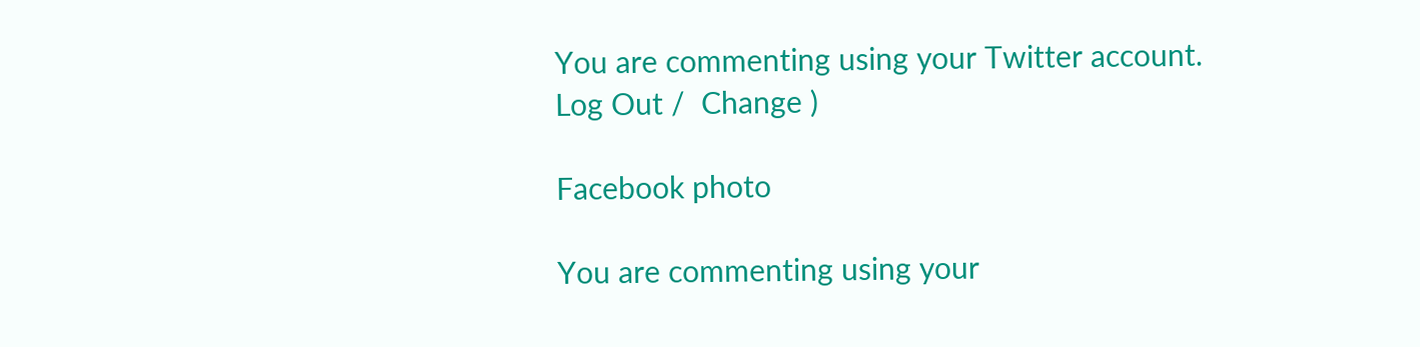You are commenting using your Twitter account. Log Out /  Change )

Facebook photo

You are commenting using your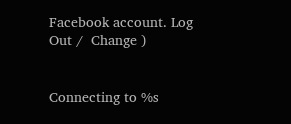Facebook account. Log Out /  Change )


Connecting to %s